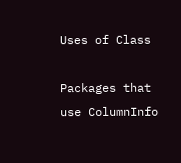Uses of Class

Packages that use ColumnInfo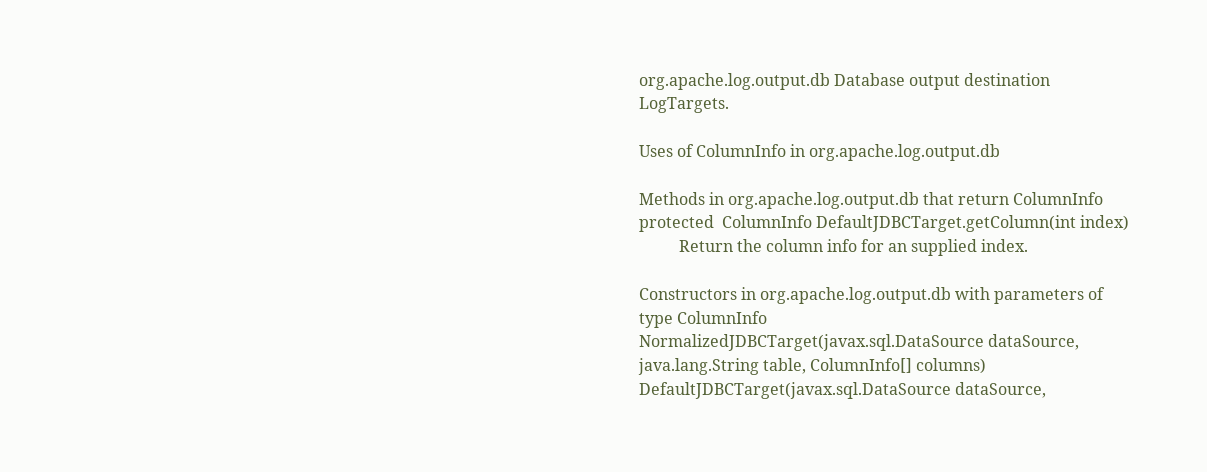org.apache.log.output.db Database output destination LogTargets.

Uses of ColumnInfo in org.apache.log.output.db

Methods in org.apache.log.output.db that return ColumnInfo
protected  ColumnInfo DefaultJDBCTarget.getColumn(int index)
          Return the column info for an supplied index.

Constructors in org.apache.log.output.db with parameters of type ColumnInfo
NormalizedJDBCTarget(javax.sql.DataSource dataSource, java.lang.String table, ColumnInfo[] columns)
DefaultJDBCTarget(javax.sql.DataSource dataSource,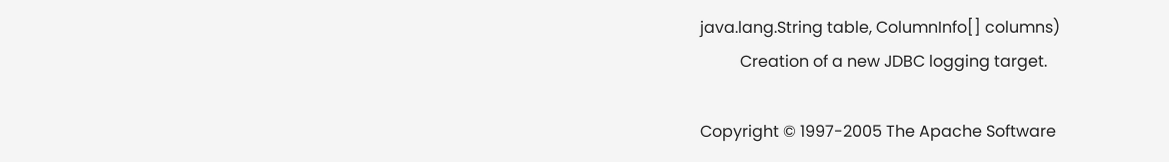java.lang.String table, ColumnInfo[] columns)
          Creation of a new JDBC logging target.

Copyright © 1997-2005 The Apache Software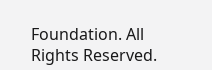Foundation. All Rights Reserved.